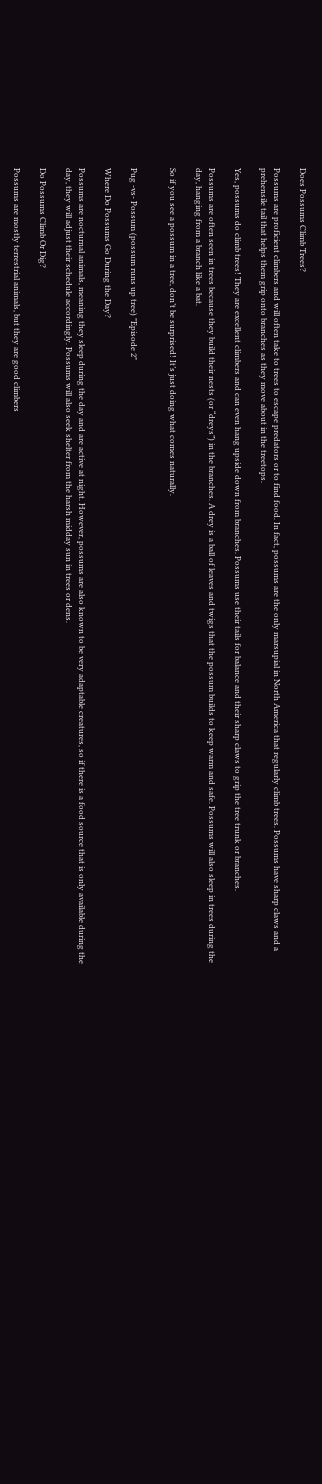Does Possums Climb Trees?

Possums are proficient climbers and will often take to trees to escape predators or to find food. In fact, possums are the only marsupial in North America that regularly climb trees. Possums have sharp claws and a prehensile tail that helps them grip onto branches as they move about in the treetops.

Yes, possums do climb trees! They are excellent climbers and can even hang upside down from branches. Possums use their tails for balance and their sharp claws to grip the tree trunk or branches.

Possums are often seen in trees because they build their nests (or “dreys”) in the branches. A drey is a ball of leaves and twigs that the possum builds to keep warm and safe. Possums will also sleep in trees during the day, hanging from a branch like a bat.

So if you see a possum in a tree, don’t be surprised! It’s just doing what comes naturally.


Pug -vs- Possum (possum runs up tree) "Episode 2"

Where Do Possums Go During the Day?

Possums are nocturnal animals, meaning they sleep during the day and are active at night. However, possums are also known to be very adaptable creatures, so if there is a food source that is only available during the day, they will adjust their schedule accordingly. Possums will also seek shelter from the harsh midday sun in trees or dens.

Do Possums Climb Or Dig?

Possums are mostly terrestrial animals, but they are good climbers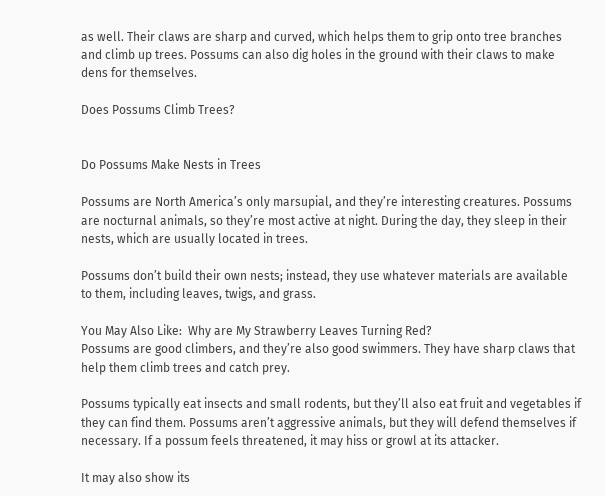as well. Their claws are sharp and curved, which helps them to grip onto tree branches and climb up trees. Possums can also dig holes in the ground with their claws to make dens for themselves.

Does Possums Climb Trees?


Do Possums Make Nests in Trees

Possums are North America’s only marsupial, and they’re interesting creatures. Possums are nocturnal animals, so they’re most active at night. During the day, they sleep in their nests, which are usually located in trees.

Possums don’t build their own nests; instead, they use whatever materials are available to them, including leaves, twigs, and grass.

You May Also Like:  Why are My Strawberry Leaves Turning Red?
Possums are good climbers, and they’re also good swimmers. They have sharp claws that help them climb trees and catch prey.

Possums typically eat insects and small rodents, but they’ll also eat fruit and vegetables if they can find them. Possums aren’t aggressive animals, but they will defend themselves if necessary. If a possum feels threatened, it may hiss or growl at its attacker.

It may also show its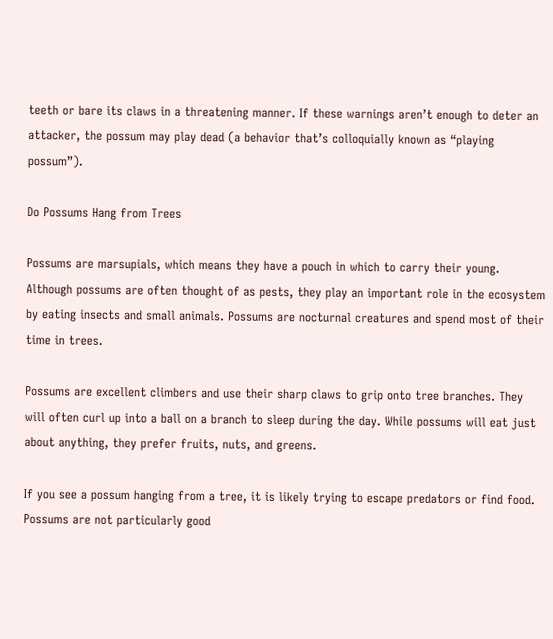teeth or bare its claws in a threatening manner. If these warnings aren’t enough to deter an attacker, the possum may play dead (a behavior that’s colloquially known as “playing possum”).

Do Possums Hang from Trees

Possums are marsupials, which means they have a pouch in which to carry their young. Although possums are often thought of as pests, they play an important role in the ecosystem by eating insects and small animals. Possums are nocturnal creatures and spend most of their time in trees.

Possums are excellent climbers and use their sharp claws to grip onto tree branches. They will often curl up into a ball on a branch to sleep during the day. While possums will eat just about anything, they prefer fruits, nuts, and greens.

If you see a possum hanging from a tree, it is likely trying to escape predators or find food. Possums are not particularly good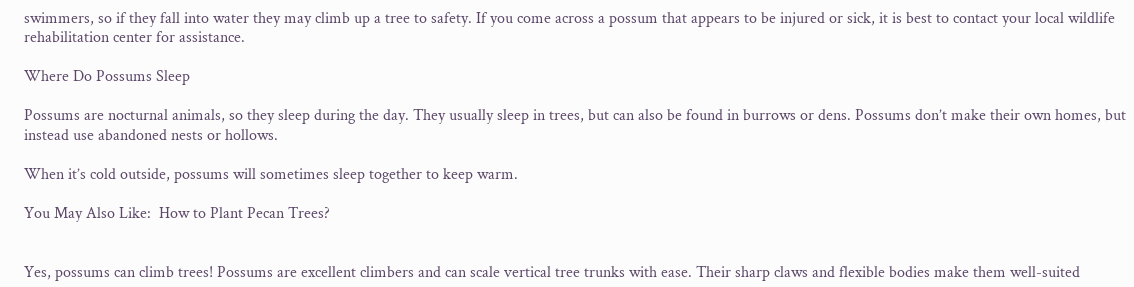swimmers, so if they fall into water they may climb up a tree to safety. If you come across a possum that appears to be injured or sick, it is best to contact your local wildlife rehabilitation center for assistance.

Where Do Possums Sleep

Possums are nocturnal animals, so they sleep during the day. They usually sleep in trees, but can also be found in burrows or dens. Possums don’t make their own homes, but instead use abandoned nests or hollows.

When it’s cold outside, possums will sometimes sleep together to keep warm.

You May Also Like:  How to Plant Pecan Trees?


Yes, possums can climb trees! Possums are excellent climbers and can scale vertical tree trunks with ease. Their sharp claws and flexible bodies make them well-suited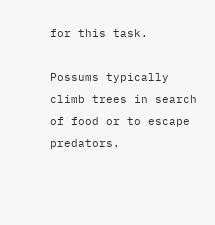for this task.

Possums typically climb trees in search of food or to escape predators.